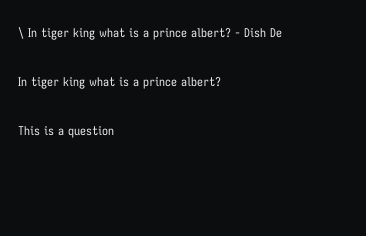\ In tiger king what is a prince albert? - Dish De

In tiger king what is a prince albert?

This is a question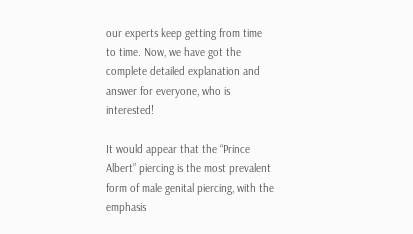our experts keep getting from time to time. Now, we have got the complete detailed explanation and answer for everyone, who is interested!

It would appear that the “Prince Albert” piercing is the most prevalent form of male genital piercing, with the emphasis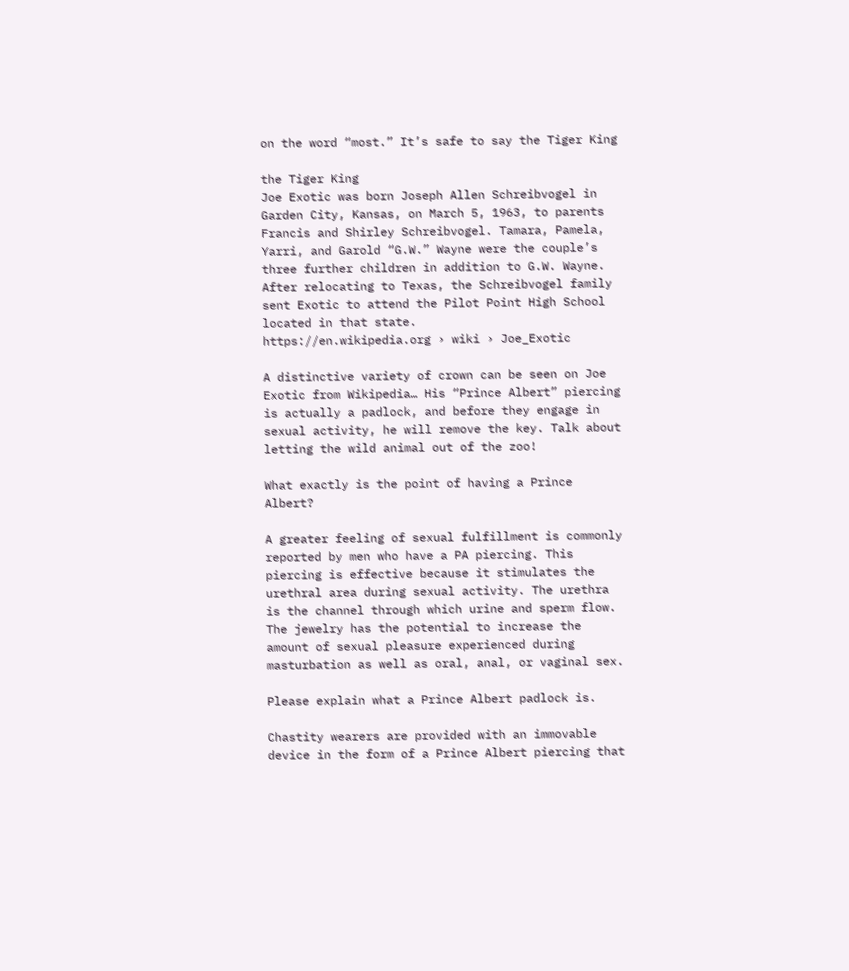on the word “most.” It’s safe to say the Tiger King

the Tiger King
Joe Exotic was born Joseph Allen Schreibvogel in Garden City, Kansas, on March 5, 1963, to parents Francis and Shirley Schreibvogel. Tamara, Pamela, Yarri, and Garold “G.W.” Wayne were the couple’s three further children in addition to G.W. Wayne. After relocating to Texas, the Schreibvogel family sent Exotic to attend the Pilot Point High School located in that state.
https://en.wikipedia.org › wiki › Joe_Exotic

A distinctive variety of crown can be seen on Joe Exotic from Wikipedia… His “Prince Albert” piercing is actually a padlock, and before they engage in sexual activity, he will remove the key. Talk about letting the wild animal out of the zoo!

What exactly is the point of having a Prince Albert?

A greater feeling of sexual fulfillment is commonly reported by men who have a PA piercing. This piercing is effective because it stimulates the urethral area during sexual activity. The urethra is the channel through which urine and sperm flow. The jewelry has the potential to increase the amount of sexual pleasure experienced during masturbation as well as oral, anal, or vaginal sex.

Please explain what a Prince Albert padlock is.

Chastity wearers are provided with an immovable device in the form of a Prince Albert piercing that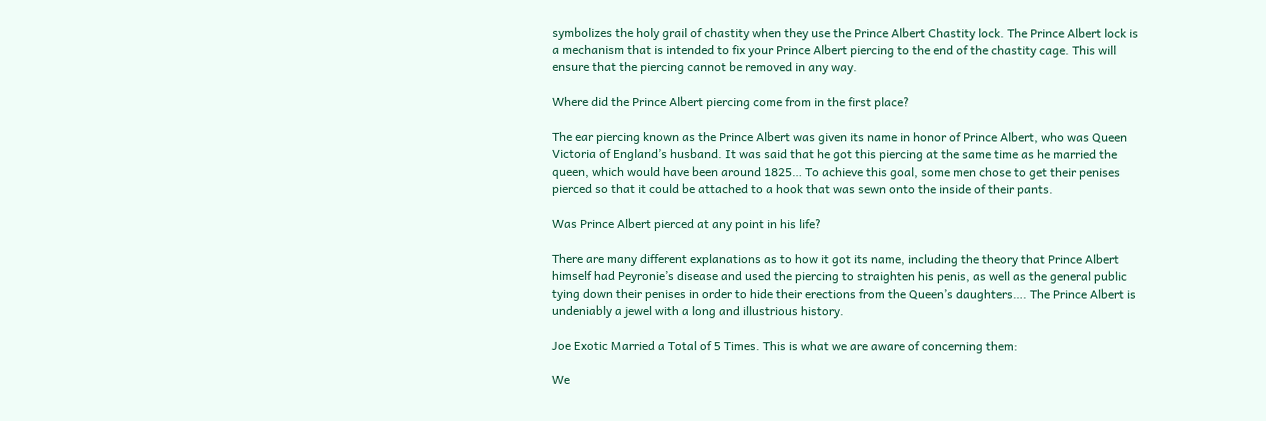symbolizes the holy grail of chastity when they use the Prince Albert Chastity lock. The Prince Albert lock is a mechanism that is intended to fix your Prince Albert piercing to the end of the chastity cage. This will ensure that the piercing cannot be removed in any way.

Where did the Prince Albert piercing come from in the first place?

The ear piercing known as the Prince Albert was given its name in honor of Prince Albert, who was Queen Victoria of England’s husband. It was said that he got this piercing at the same time as he married the queen, which would have been around 1825… To achieve this goal, some men chose to get their penises pierced so that it could be attached to a hook that was sewn onto the inside of their pants.

Was Prince Albert pierced at any point in his life?

There are many different explanations as to how it got its name, including the theory that Prince Albert himself had Peyronie’s disease and used the piercing to straighten his penis, as well as the general public tying down their penises in order to hide their erections from the Queen’s daughters…. The Prince Albert is undeniably a jewel with a long and illustrious history.

Joe Exotic Married a Total of 5 Times. This is what we are aware of concerning them:

We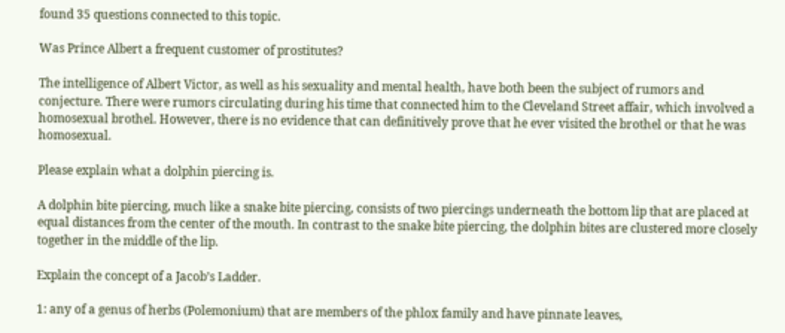found 35 questions connected to this topic.

Was Prince Albert a frequent customer of prostitutes?

The intelligence of Albert Victor, as well as his sexuality and mental health, have both been the subject of rumors and conjecture. There were rumors circulating during his time that connected him to the Cleveland Street affair, which involved a homosexual brothel. However, there is no evidence that can definitively prove that he ever visited the brothel or that he was homosexual.

Please explain what a dolphin piercing is.

A dolphin bite piercing, much like a snake bite piercing, consists of two piercings underneath the bottom lip that are placed at equal distances from the center of the mouth. In contrast to the snake bite piercing, the dolphin bites are clustered more closely together in the middle of the lip.

Explain the concept of a Jacob’s Ladder.

1: any of a genus of herbs (Polemonium) that are members of the phlox family and have pinnate leaves,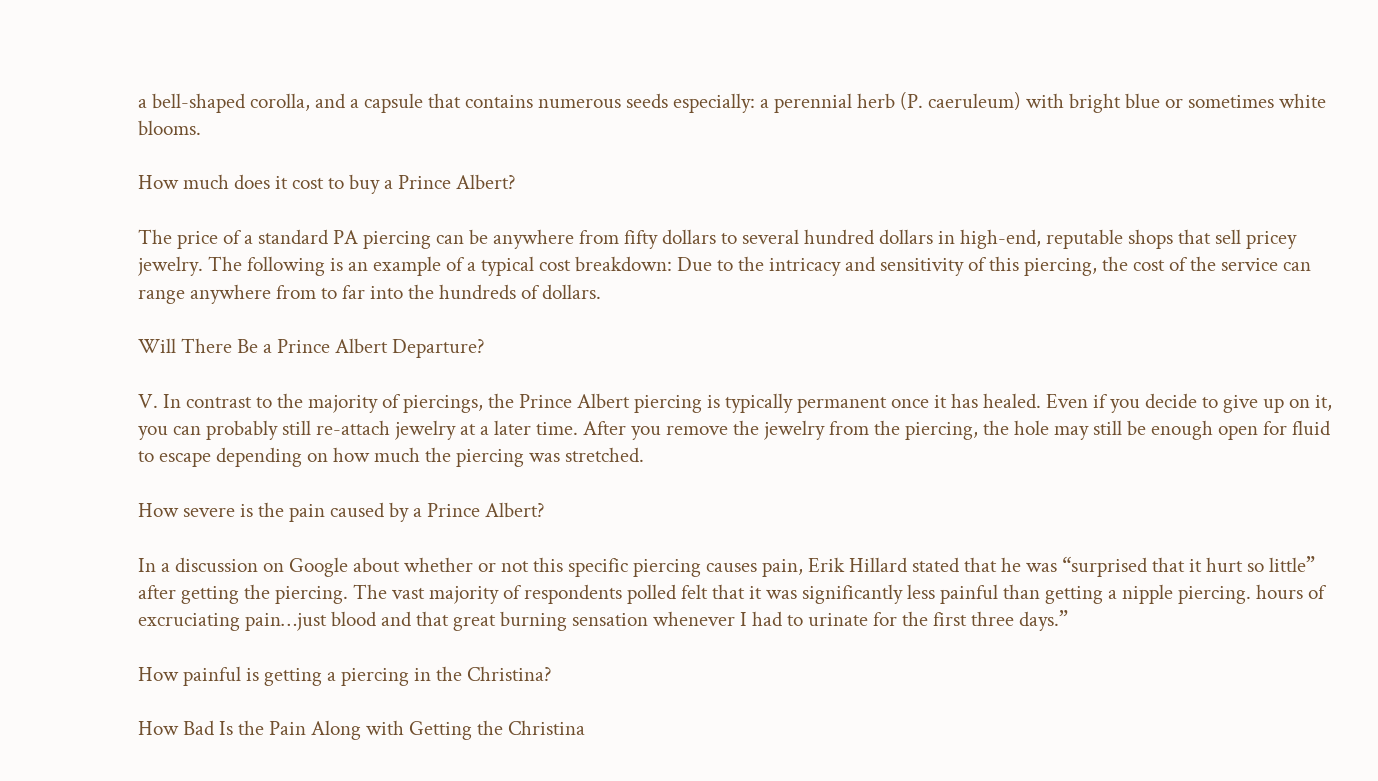a bell-shaped corolla, and a capsule that contains numerous seeds especially: a perennial herb (P. caeruleum) with bright blue or sometimes white blooms.

How much does it cost to buy a Prince Albert?

The price of a standard PA piercing can be anywhere from fifty dollars to several hundred dollars in high-end, reputable shops that sell pricey jewelry. The following is an example of a typical cost breakdown: Due to the intricacy and sensitivity of this piercing, the cost of the service can range anywhere from to far into the hundreds of dollars.

Will There Be a Prince Albert Departure?

V. In contrast to the majority of piercings, the Prince Albert piercing is typically permanent once it has healed. Even if you decide to give up on it, you can probably still re-attach jewelry at a later time. After you remove the jewelry from the piercing, the hole may still be enough open for fluid to escape depending on how much the piercing was stretched.

How severe is the pain caused by a Prince Albert?

In a discussion on Google about whether or not this specific piercing causes pain, Erik Hillard stated that he was “surprised that it hurt so little” after getting the piercing. The vast majority of respondents polled felt that it was significantly less painful than getting a nipple piercing. hours of excruciating pain…just blood and that great burning sensation whenever I had to urinate for the first three days.”

How painful is getting a piercing in the Christina?

How Bad Is the Pain Along with Getting the Christina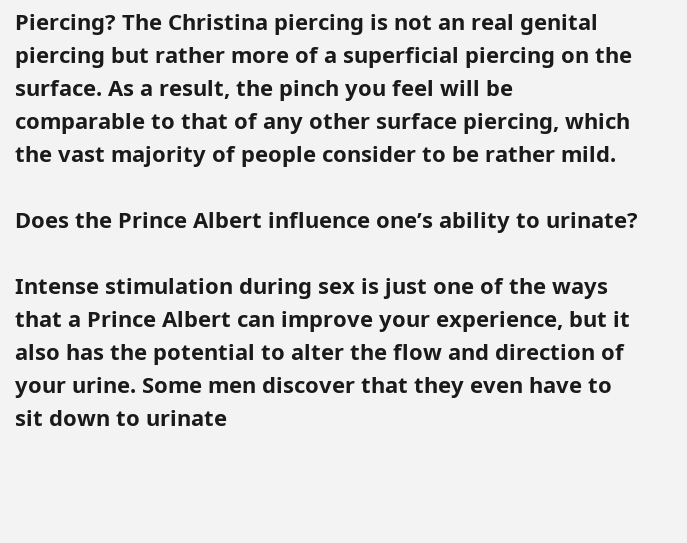Piercing? The Christina piercing is not an real genital piercing but rather more of a superficial piercing on the surface. As a result, the pinch you feel will be comparable to that of any other surface piercing, which the vast majority of people consider to be rather mild.

Does the Prince Albert influence one’s ability to urinate?

Intense stimulation during sex is just one of the ways that a Prince Albert can improve your experience, but it also has the potential to alter the flow and direction of your urine. Some men discover that they even have to sit down to urinate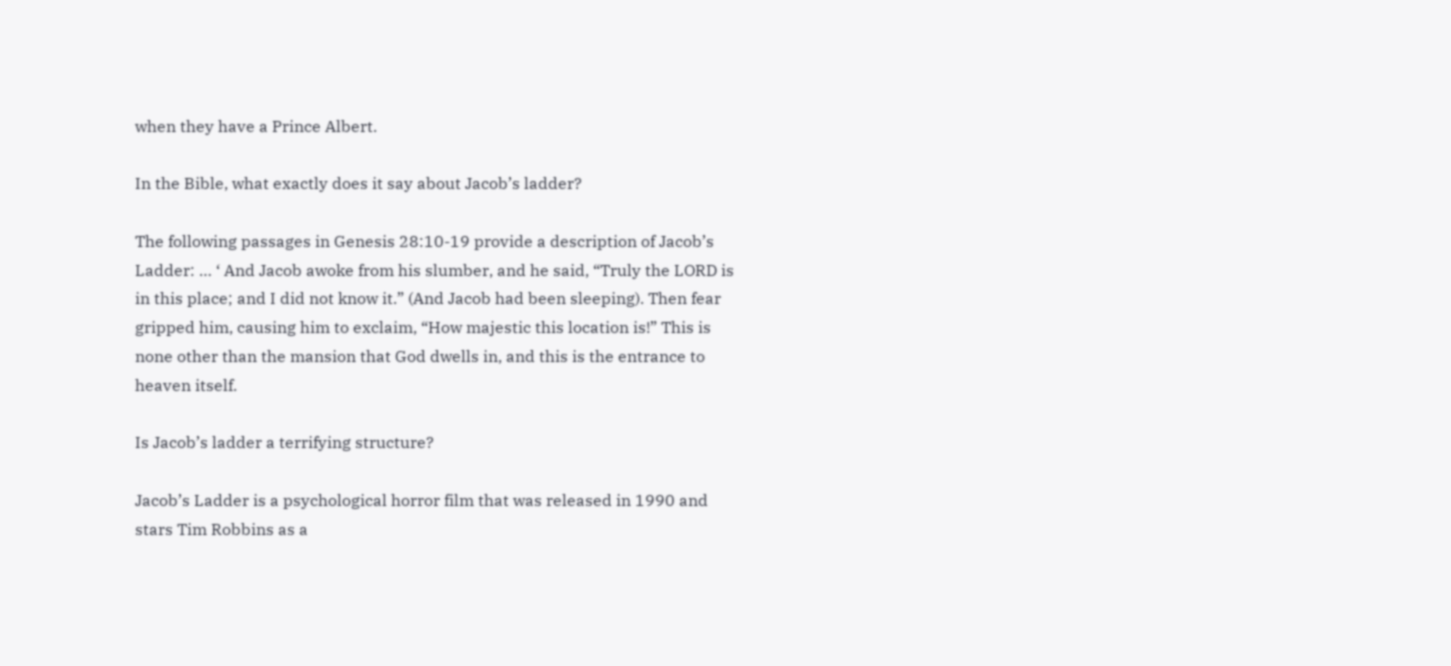when they have a Prince Albert.

In the Bible, what exactly does it say about Jacob’s ladder?

The following passages in Genesis 28:10-19 provide a description of Jacob’s Ladder: … ‘ And Jacob awoke from his slumber, and he said, “Truly the LORD is in this place; and I did not know it.” (And Jacob had been sleeping). Then fear gripped him, causing him to exclaim, “How majestic this location is!” This is none other than the mansion that God dwells in, and this is the entrance to heaven itself.

Is Jacob’s ladder a terrifying structure?

Jacob’s Ladder is a psychological horror film that was released in 1990 and stars Tim Robbins as a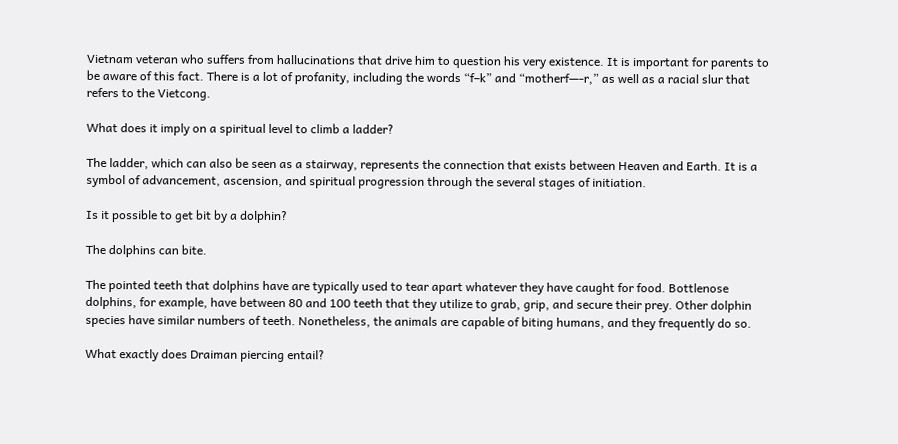Vietnam veteran who suffers from hallucinations that drive him to question his very existence. It is important for parents to be aware of this fact. There is a lot of profanity, including the words “f–k” and “motherf—-r,” as well as a racial slur that refers to the Vietcong.

What does it imply on a spiritual level to climb a ladder?

The ladder, which can also be seen as a stairway, represents the connection that exists between Heaven and Earth. It is a symbol of advancement, ascension, and spiritual progression through the several stages of initiation.

Is it possible to get bit by a dolphin?

The dolphins can bite.

The pointed teeth that dolphins have are typically used to tear apart whatever they have caught for food. Bottlenose dolphins, for example, have between 80 and 100 teeth that they utilize to grab, grip, and secure their prey. Other dolphin species have similar numbers of teeth. Nonetheless, the animals are capable of biting humans, and they frequently do so.

What exactly does Draiman piercing entail?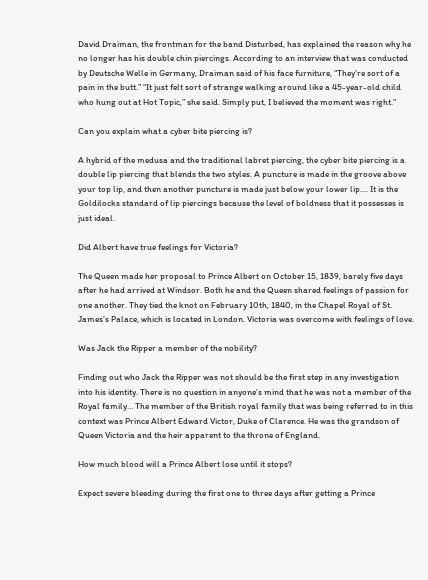David Draiman, the frontman for the band Disturbed, has explained the reason why he no longer has his double chin piercings. According to an interview that was conducted by Deutsche Welle in Germany, Draiman said of his face furniture, “They’re sort of a pain in the butt.” “It just felt sort of strange walking around like a 45-year-old child who hung out at Hot Topic,” she said. Simply put, I believed the moment was right.”

Can you explain what a cyber bite piercing is?

A hybrid of the medusa and the traditional labret piercing, the cyber bite piercing is a double lip piercing that blends the two styles. A puncture is made in the groove above your top lip, and then another puncture is made just below your lower lip…. It is the Goldilocks standard of lip piercings because the level of boldness that it possesses is just ideal.

Did Albert have true feelings for Victoria?

The Queen made her proposal to Prince Albert on October 15, 1839, barely five days after he had arrived at Windsor. Both he and the Queen shared feelings of passion for one another. They tied the knot on February 10th, 1840, in the Chapel Royal of St. James’s Palace, which is located in London. Victoria was overcome with feelings of love.

Was Jack the Ripper a member of the nobility?

Finding out who Jack the Ripper was not should be the first step in any investigation into his identity. There is no question in anyone’s mind that he was not a member of the Royal family… The member of the British royal family that was being referred to in this context was Prince Albert Edward Victor, Duke of Clarence. He was the grandson of Queen Victoria and the heir apparent to the throne of England.

How much blood will a Prince Albert lose until it stops?

Expect severe bleeding during the first one to three days after getting a Prince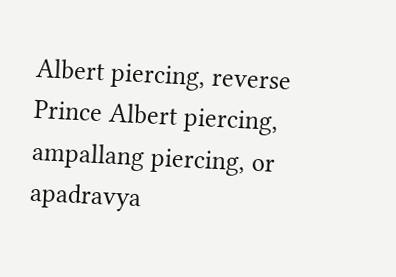Albert piercing, reverse Prince Albert piercing, ampallang piercing, or apadravya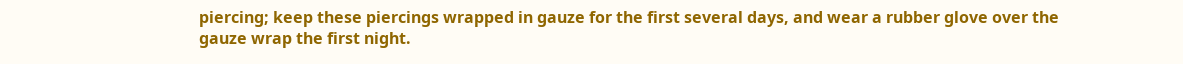piercing; keep these piercings wrapped in gauze for the first several days, and wear a rubber glove over the gauze wrap the first night.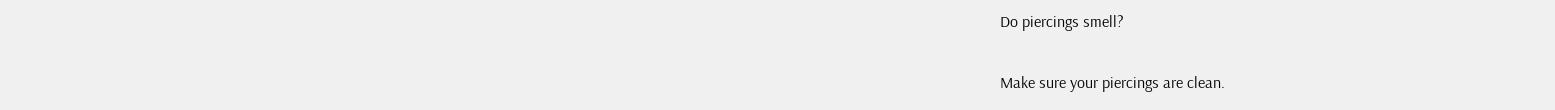Do piercings smell?

Make sure your piercings are clean.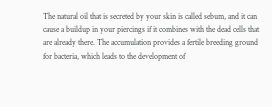The natural oil that is secreted by your skin is called sebum, and it can cause a buildup in your piercings if it combines with the dead cells that are already there. The accumulation provides a fertile breeding ground for bacteria, which leads to the development of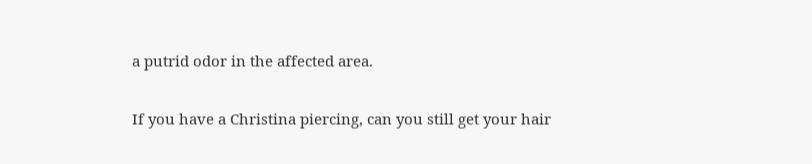a putrid odor in the affected area.

If you have a Christina piercing, can you still get your hair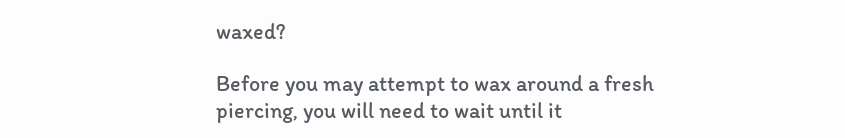waxed?

Before you may attempt to wax around a fresh piercing, you will need to wait until it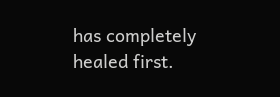has completely healed first.